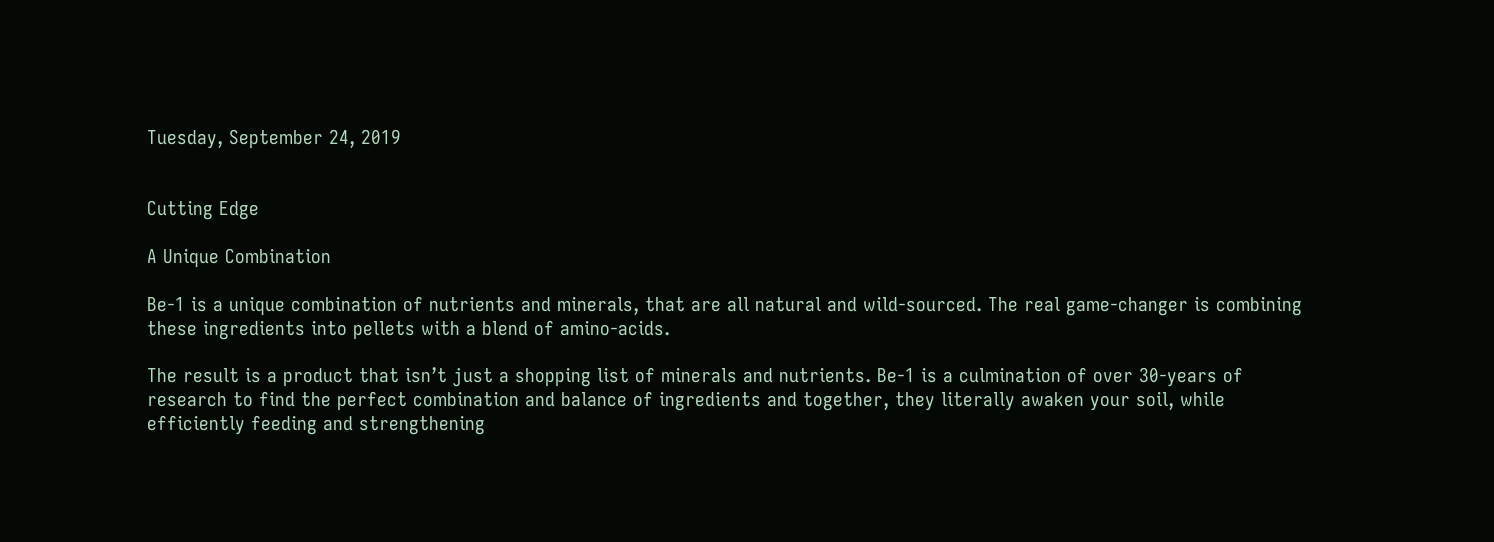Tuesday, September 24, 2019


Cutting Edge

A Unique Combination

Be-1 is a unique combination of nutrients and minerals, that are all natural and wild-sourced. The real game-changer is combining these ingredients into pellets with a blend of amino-acids.

The result is a product that isn’t just a shopping list of minerals and nutrients. Be-1 is a culmination of over 30-years of research to find the perfect combination and balance of ingredients and together, they literally awaken your soil, while efficiently feeding and strengthening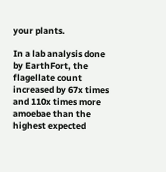your plants.

In a lab analysis done by EarthFort, the flagellate count increased by 67x times and 110x times more amoebae than the highest expected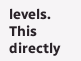levels. This directly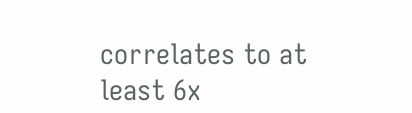correlates to at least 6x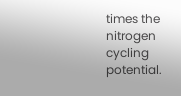times the nitrogen cycling potential.